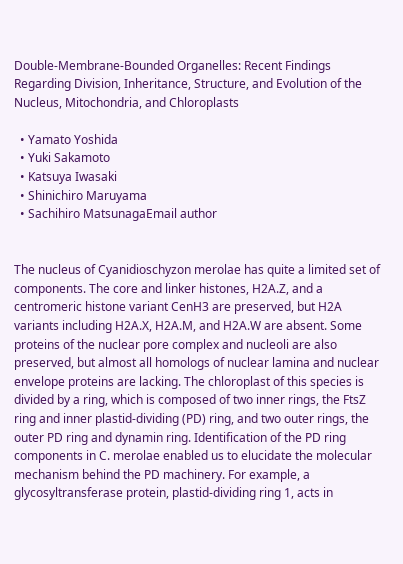Double-Membrane-Bounded Organelles: Recent Findings Regarding Division, Inheritance, Structure, and Evolution of the Nucleus, Mitochondria, and Chloroplasts

  • Yamato Yoshida
  • Yuki Sakamoto
  • Katsuya Iwasaki
  • Shinichiro Maruyama
  • Sachihiro MatsunagaEmail author


The nucleus of Cyanidioschyzon merolae has quite a limited set of components. The core and linker histones, H2A.Z, and a centromeric histone variant CenH3 are preserved, but H2A variants including H2A.X, H2A.M, and H2A.W are absent. Some proteins of the nuclear pore complex and nucleoli are also preserved, but almost all homologs of nuclear lamina and nuclear envelope proteins are lacking. The chloroplast of this species is divided by a ring, which is composed of two inner rings, the FtsZ ring and inner plastid-dividing (PD) ring, and two outer rings, the outer PD ring and dynamin ring. Identification of the PD ring components in C. merolae enabled us to elucidate the molecular mechanism behind the PD machinery. For example, a glycosyltransferase protein, plastid-dividing ring 1, acts in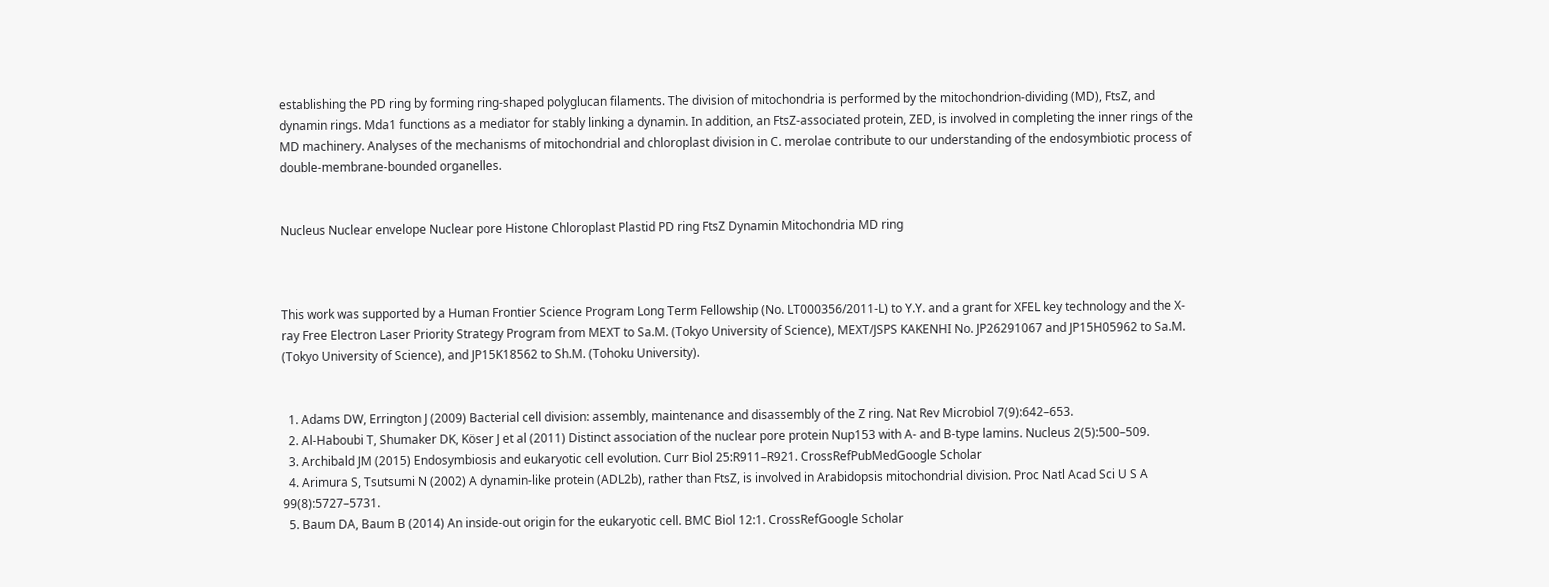establishing the PD ring by forming ring-shaped polyglucan filaments. The division of mitochondria is performed by the mitochondrion-dividing (MD), FtsZ, and dynamin rings. Mda1 functions as a mediator for stably linking a dynamin. In addition, an FtsZ-associated protein, ZED, is involved in completing the inner rings of the MD machinery. Analyses of the mechanisms of mitochondrial and chloroplast division in C. merolae contribute to our understanding of the endosymbiotic process of double-membrane-bounded organelles.


Nucleus Nuclear envelope Nuclear pore Histone Chloroplast Plastid PD ring FtsZ Dynamin Mitochondria MD ring



This work was supported by a Human Frontier Science Program Long Term Fellowship (No. LT000356/2011-L) to Y.Y. and a grant for XFEL key technology and the X-ray Free Electron Laser Priority Strategy Program from MEXT to Sa.M. (Tokyo University of Science), MEXT/JSPS KAKENHI No. JP26291067 and JP15H05962 to Sa.M. (Tokyo University of Science), and JP15K18562 to Sh.M. (Tohoku University).


  1. Adams DW, Errington J (2009) Bacterial cell division: assembly, maintenance and disassembly of the Z ring. Nat Rev Microbiol 7(9):642–653.
  2. Al-Haboubi T, Shumaker DK, Köser J et al (2011) Distinct association of the nuclear pore protein Nup153 with A- and B-type lamins. Nucleus 2(5):500–509.
  3. Archibald JM (2015) Endosymbiosis and eukaryotic cell evolution. Curr Biol 25:R911–R921. CrossRefPubMedGoogle Scholar
  4. Arimura S, Tsutsumi N (2002) A dynamin-like protein (ADL2b), rather than FtsZ, is involved in Arabidopsis mitochondrial division. Proc Natl Acad Sci U S A 99(8):5727–5731.
  5. Baum DA, Baum B (2014) An inside-out origin for the eukaryotic cell. BMC Biol 12:1. CrossRefGoogle Scholar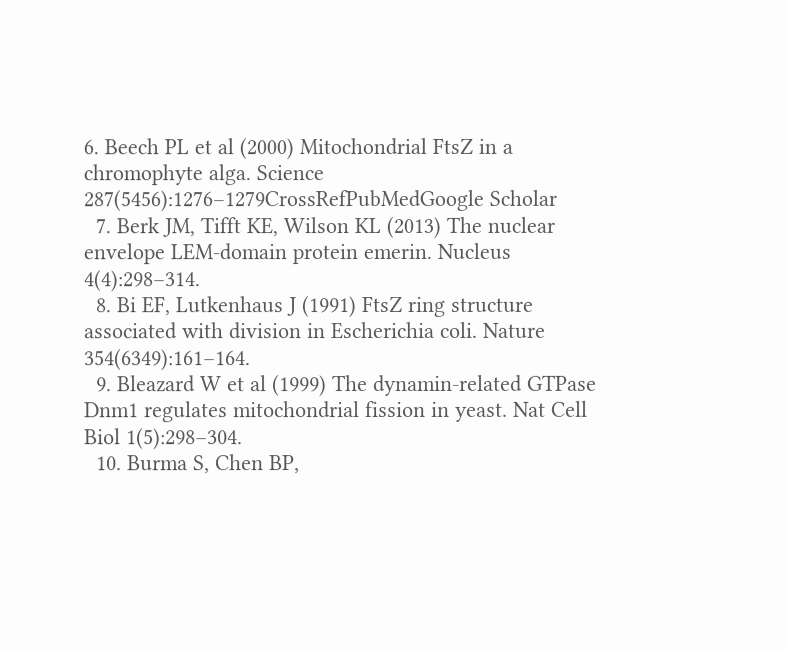6. Beech PL et al (2000) Mitochondrial FtsZ in a chromophyte alga. Science 287(5456):1276–1279CrossRefPubMedGoogle Scholar
  7. Berk JM, Tifft KE, Wilson KL (2013) The nuclear envelope LEM-domain protein emerin. Nucleus 4(4):298–314.
  8. Bi EF, Lutkenhaus J (1991) FtsZ ring structure associated with division in Escherichia coli. Nature 354(6349):161–164.
  9. Bleazard W et al (1999) The dynamin-related GTPase Dnm1 regulates mitochondrial fission in yeast. Nat Cell Biol 1(5):298–304.
  10. Burma S, Chen BP,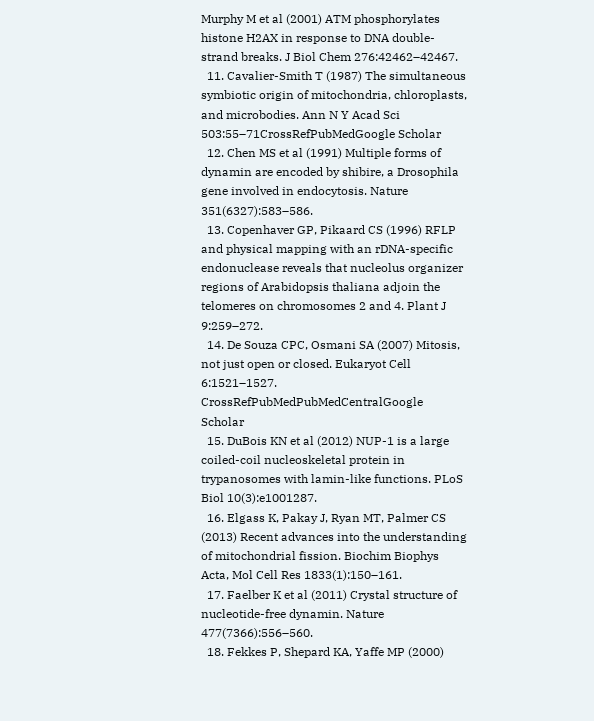Murphy M et al (2001) ATM phosphorylates histone H2AX in response to DNA double-strand breaks. J Biol Chem 276:42462–42467.
  11. Cavalier-Smith T (1987) The simultaneous symbiotic origin of mitochondria, chloroplasts, and microbodies. Ann N Y Acad Sci 503:55–71CrossRefPubMedGoogle Scholar
  12. Chen MS et al (1991) Multiple forms of dynamin are encoded by shibire, a Drosophila gene involved in endocytosis. Nature 351(6327):583–586.
  13. Copenhaver GP, Pikaard CS (1996) RFLP and physical mapping with an rDNA-specific endonuclease reveals that nucleolus organizer regions of Arabidopsis thaliana adjoin the telomeres on chromosomes 2 and 4. Plant J 9:259–272.
  14. De Souza CPC, Osmani SA (2007) Mitosis, not just open or closed. Eukaryot Cell 6:1521–1527. CrossRefPubMedPubMedCentralGoogle Scholar
  15. DuBois KN et al (2012) NUP-1 is a large coiled-coil nucleoskeletal protein in trypanosomes with lamin-like functions. PLoS Biol 10(3):e1001287.
  16. Elgass K, Pakay J, Ryan MT, Palmer CS (2013) Recent advances into the understanding of mitochondrial fission. Biochim Biophys Acta, Mol Cell Res 1833(1):150–161.
  17. Faelber K et al (2011) Crystal structure of nucleotide-free dynamin. Nature 477(7366):556–560.
  18. Fekkes P, Shepard KA, Yaffe MP (2000)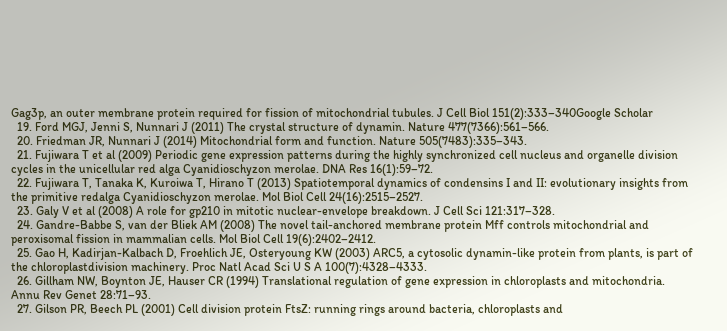Gag3p, an outer membrane protein required for fission of mitochondrial tubules. J Cell Biol 151(2):333–340Google Scholar
  19. Ford MGJ, Jenni S, Nunnari J (2011) The crystal structure of dynamin. Nature 477(7366):561–566.
  20. Friedman JR, Nunnari J (2014) Mitochondrial form and function. Nature 505(7483):335–343.
  21. Fujiwara T et al (2009) Periodic gene expression patterns during the highly synchronized cell nucleus and organelle division cycles in the unicellular red alga Cyanidioschyzon merolae. DNA Res 16(1):59–72.
  22. Fujiwara T, Tanaka K, Kuroiwa T, Hirano T (2013) Spatiotemporal dynamics of condensins I and II: evolutionary insights from the primitive redalga Cyanidioschyzon merolae. Mol Biol Cell 24(16):2515–2527.
  23. Galy V et al (2008) A role for gp210 in mitotic nuclear-envelope breakdown. J Cell Sci 121:317–328.
  24. Gandre-Babbe S, van der Bliek AM (2008) The novel tail-anchored membrane protein Mff controls mitochondrial and peroxisomal fission in mammalian cells. Mol Biol Cell 19(6):2402–2412.
  25. Gao H, Kadirjan-Kalbach D, Froehlich JE, Osteryoung KW (2003) ARC5, a cytosolic dynamin-like protein from plants, is part of the chloroplastdivision machinery. Proc Natl Acad Sci U S A 100(7):4328–4333.
  26. Gillham NW, Boynton JE, Hauser CR (1994) Translational regulation of gene expression in chloroplasts and mitochondria. Annu Rev Genet 28:71–93.
  27. Gilson PR, Beech PL (2001) Cell division protein FtsZ: running rings around bacteria, chloroplasts and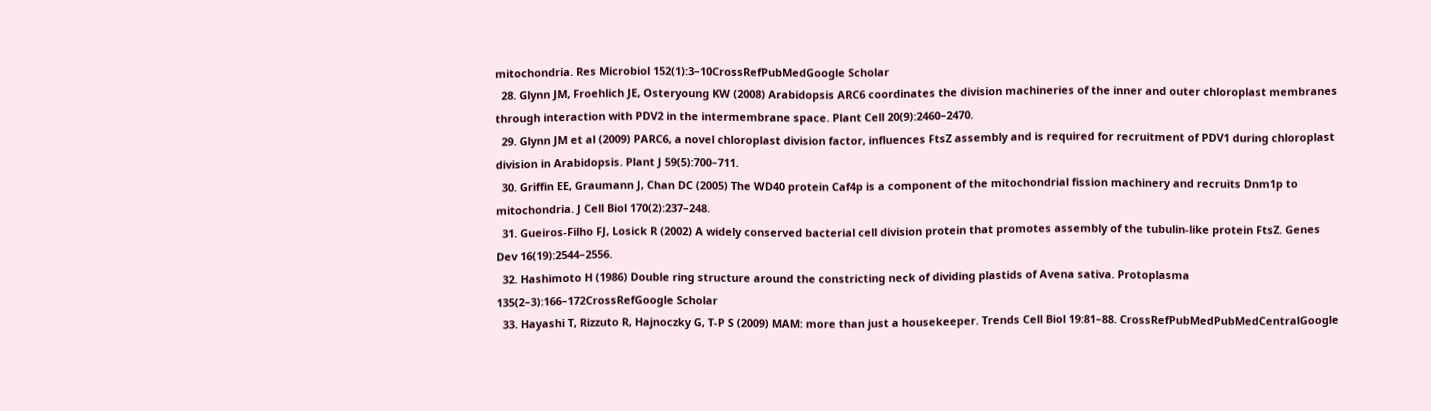mitochondria. Res Microbiol 152(1):3–10CrossRefPubMedGoogle Scholar
  28. Glynn JM, Froehlich JE, Osteryoung KW (2008) Arabidopsis ARC6 coordinates the division machineries of the inner and outer chloroplast membranes through interaction with PDV2 in the intermembrane space. Plant Cell 20(9):2460–2470.
  29. Glynn JM et al (2009) PARC6, a novel chloroplast division factor, influences FtsZ assembly and is required for recruitment of PDV1 during chloroplast division in Arabidopsis. Plant J 59(5):700–711.
  30. Griffin EE, Graumann J, Chan DC (2005) The WD40 protein Caf4p is a component of the mitochondrial fission machinery and recruits Dnm1p to mitochondria. J Cell Biol 170(2):237–248.
  31. Gueiros-Filho FJ, Losick R (2002) A widely conserved bacterial cell division protein that promotes assembly of the tubulin-like protein FtsZ. Genes Dev 16(19):2544–2556.
  32. Hashimoto H (1986) Double ring structure around the constricting neck of dividing plastids of Avena sativa. Protoplasma 135(2–3):166–172CrossRefGoogle Scholar
  33. Hayashi T, Rizzuto R, Hajnoczky G, T-P S (2009) MAM: more than just a housekeeper. Trends Cell Biol 19:81–88. CrossRefPubMedPubMedCentralGoogle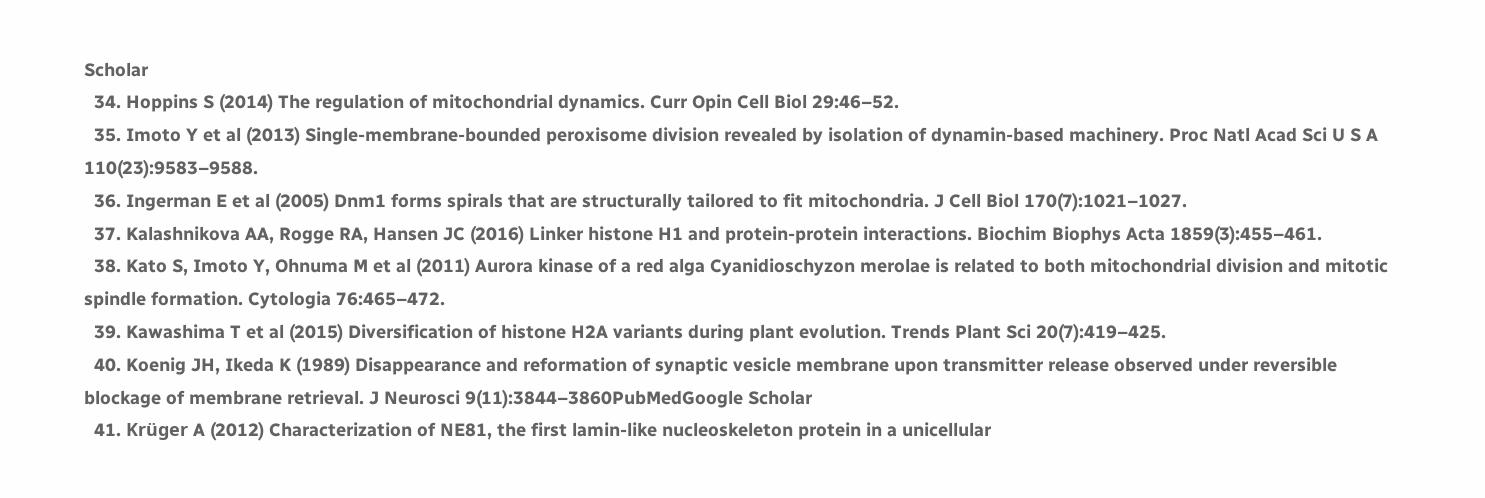Scholar
  34. Hoppins S (2014) The regulation of mitochondrial dynamics. Curr Opin Cell Biol 29:46–52.
  35. Imoto Y et al (2013) Single-membrane-bounded peroxisome division revealed by isolation of dynamin-based machinery. Proc Natl Acad Sci U S A 110(23):9583–9588.
  36. Ingerman E et al (2005) Dnm1 forms spirals that are structurally tailored to fit mitochondria. J Cell Biol 170(7):1021–1027.
  37. Kalashnikova AA, Rogge RA, Hansen JC (2016) Linker histone H1 and protein-protein interactions. Biochim Biophys Acta 1859(3):455–461.
  38. Kato S, Imoto Y, Ohnuma M et al (2011) Aurora kinase of a red alga Cyanidioschyzon merolae is related to both mitochondrial division and mitotic spindle formation. Cytologia 76:465–472.
  39. Kawashima T et al (2015) Diversification of histone H2A variants during plant evolution. Trends Plant Sci 20(7):419–425.
  40. Koenig JH, Ikeda K (1989) Disappearance and reformation of synaptic vesicle membrane upon transmitter release observed under reversible blockage of membrane retrieval. J Neurosci 9(11):3844–3860PubMedGoogle Scholar
  41. Krüger A (2012) Characterization of NE81, the first lamin-like nucleoskeleton protein in a unicellular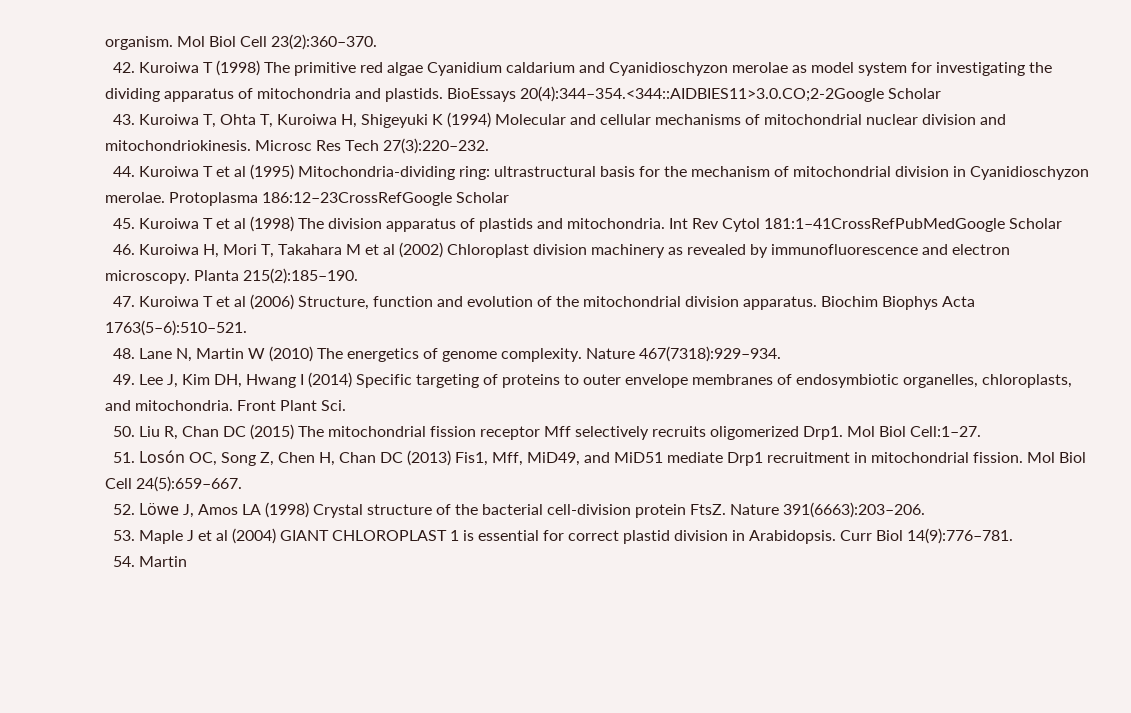organism. Mol Biol Cell 23(2):360–370.
  42. Kuroiwa T (1998) The primitive red algae Cyanidium caldarium and Cyanidioschyzon merolae as model system for investigating the dividing apparatus of mitochondria and plastids. BioEssays 20(4):344–354.<344::AIDBIES11>3.0.CO;2-2Google Scholar
  43. Kuroiwa T, Ohta T, Kuroiwa H, Shigeyuki K (1994) Molecular and cellular mechanisms of mitochondrial nuclear division and mitochondriokinesis. Microsc Res Tech 27(3):220–232.
  44. Kuroiwa T et al (1995) Mitochondria-dividing ring: ultrastructural basis for the mechanism of mitochondrial division in Cyanidioschyzon merolae. Protoplasma 186:12–23CrossRefGoogle Scholar
  45. Kuroiwa T et al (1998) The division apparatus of plastids and mitochondria. Int Rev Cytol 181:1–41CrossRefPubMedGoogle Scholar
  46. Kuroiwa H, Mori T, Takahara M et al (2002) Chloroplast division machinery as revealed by immunofluorescence and electron microscopy. Planta 215(2):185–190.
  47. Kuroiwa T et al (2006) Structure, function and evolution of the mitochondrial division apparatus. Biochim Biophys Acta 1763(5–6):510–521.
  48. Lane N, Martin W (2010) The energetics of genome complexity. Nature 467(7318):929–934.
  49. Lee J, Kim DH, Hwang I (2014) Specific targeting of proteins to outer envelope membranes of endosymbiotic organelles, chloroplasts, and mitochondria. Front Plant Sci.
  50. Liu R, Chan DC (2015) The mitochondrial fission receptor Mff selectively recruits oligomerized Drp1. Mol Biol Cell:1–27.
  51. Losón OC, Song Z, Chen H, Chan DC (2013) Fis1, Mff, MiD49, and MiD51 mediate Drp1 recruitment in mitochondrial fission. Mol Biol Cell 24(5):659–667.
  52. Löwe J, Amos LA (1998) Crystal structure of the bacterial cell-division protein FtsZ. Nature 391(6663):203–206.
  53. Maple J et al (2004) GIANT CHLOROPLAST 1 is essential for correct plastid division in Arabidopsis. Curr Biol 14(9):776–781.
  54. Martin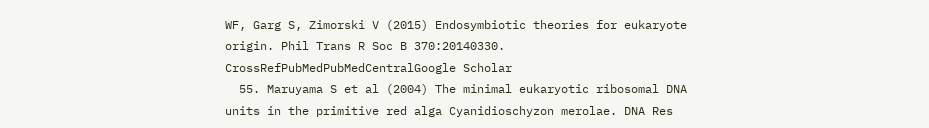WF, Garg S, Zimorski V (2015) Endosymbiotic theories for eukaryote origin. Phil Trans R Soc B 370:20140330. CrossRefPubMedPubMedCentralGoogle Scholar
  55. Maruyama S et al (2004) The minimal eukaryotic ribosomal DNA units in the primitive red alga Cyanidioschyzon merolae. DNA Res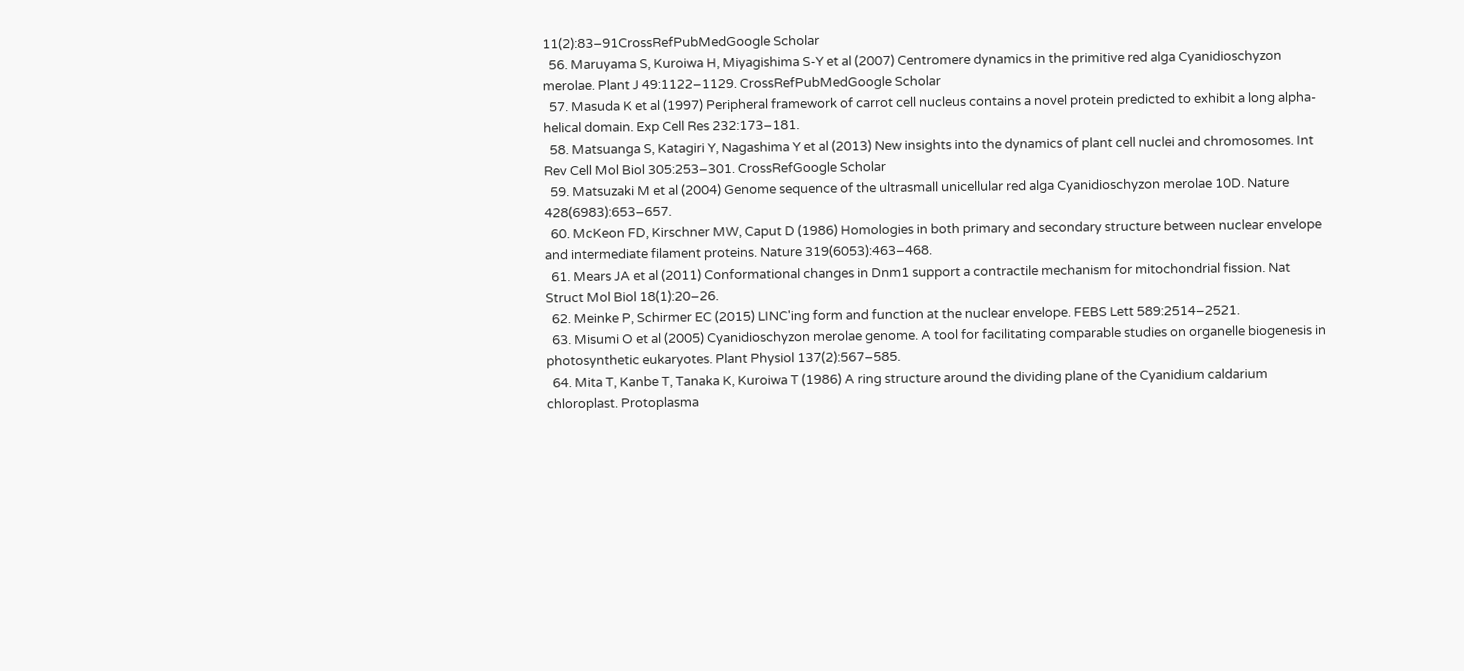11(2):83–91CrossRefPubMedGoogle Scholar
  56. Maruyama S, Kuroiwa H, Miyagishima S-Y et al (2007) Centromere dynamics in the primitive red alga Cyanidioschyzon merolae. Plant J 49:1122–1129. CrossRefPubMedGoogle Scholar
  57. Masuda K et al (1997) Peripheral framework of carrot cell nucleus contains a novel protein predicted to exhibit a long alpha-helical domain. Exp Cell Res 232:173–181.
  58. Matsuanga S, Katagiri Y, Nagashima Y et al (2013) New insights into the dynamics of plant cell nuclei and chromosomes. Int Rev Cell Mol Biol 305:253–301. CrossRefGoogle Scholar
  59. Matsuzaki M et al (2004) Genome sequence of the ultrasmall unicellular red alga Cyanidioschyzon merolae 10D. Nature 428(6983):653–657.
  60. McKeon FD, Kirschner MW, Caput D (1986) Homologies in both primary and secondary structure between nuclear envelope and intermediate filament proteins. Nature 319(6053):463–468.
  61. Mears JA et al (2011) Conformational changes in Dnm1 support a contractile mechanism for mitochondrial fission. Nat Struct Mol Biol 18(1):20–26.
  62. Meinke P, Schirmer EC (2015) LINC'ing form and function at the nuclear envelope. FEBS Lett 589:2514–2521.
  63. Misumi O et al (2005) Cyanidioschyzon merolae genome. A tool for facilitating comparable studies on organelle biogenesis in photosynthetic eukaryotes. Plant Physiol 137(2):567–585.
  64. Mita T, Kanbe T, Tanaka K, Kuroiwa T (1986) A ring structure around the dividing plane of the Cyanidium caldarium chloroplast. Protoplasma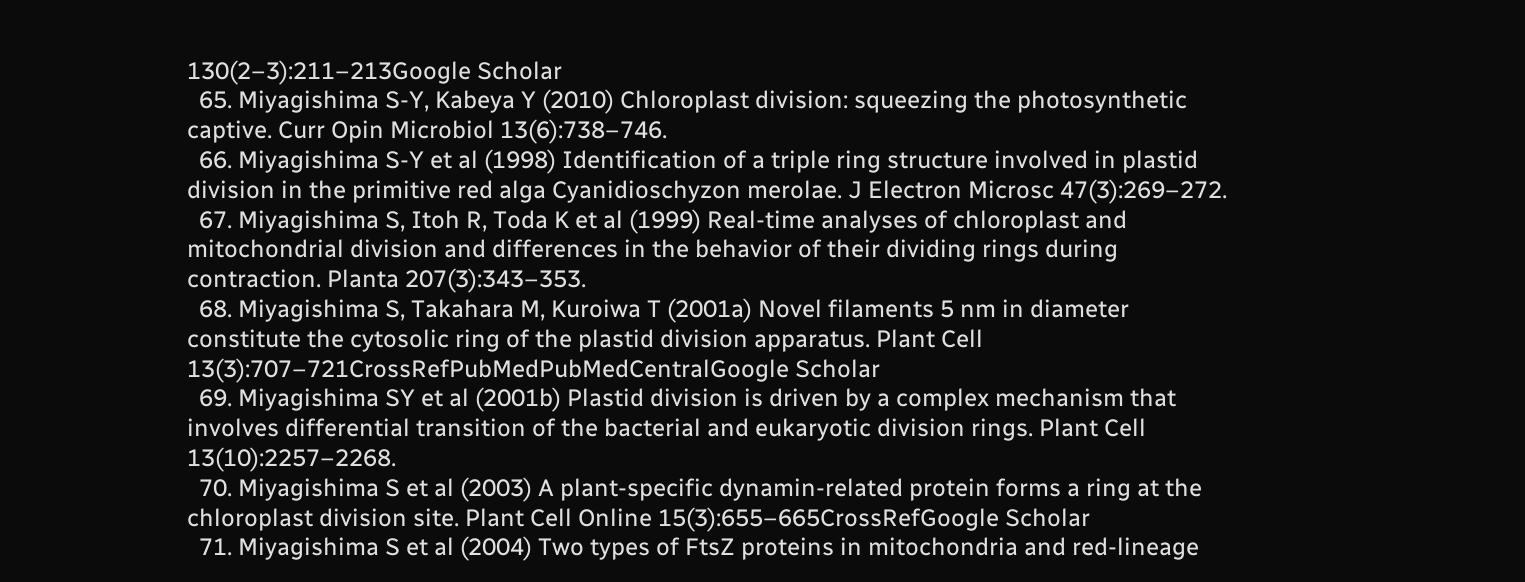130(2–3):211–213Google Scholar
  65. Miyagishima S-Y, Kabeya Y (2010) Chloroplast division: squeezing the photosynthetic captive. Curr Opin Microbiol 13(6):738–746.
  66. Miyagishima S-Y et al (1998) Identification of a triple ring structure involved in plastid division in the primitive red alga Cyanidioschyzon merolae. J Electron Microsc 47(3):269–272.
  67. Miyagishima S, Itoh R, Toda K et al (1999) Real-time analyses of chloroplast and mitochondrial division and differences in the behavior of their dividing rings during contraction. Planta 207(3):343–353.
  68. Miyagishima S, Takahara M, Kuroiwa T (2001a) Novel filaments 5 nm in diameter constitute the cytosolic ring of the plastid division apparatus. Plant Cell 13(3):707–721CrossRefPubMedPubMedCentralGoogle Scholar
  69. Miyagishima SY et al (2001b) Plastid division is driven by a complex mechanism that involves differential transition of the bacterial and eukaryotic division rings. Plant Cell 13(10):2257–2268.
  70. Miyagishima S et al (2003) A plant-specific dynamin-related protein forms a ring at the chloroplast division site. Plant Cell Online 15(3):655–665CrossRefGoogle Scholar
  71. Miyagishima S et al (2004) Two types of FtsZ proteins in mitochondria and red-lineage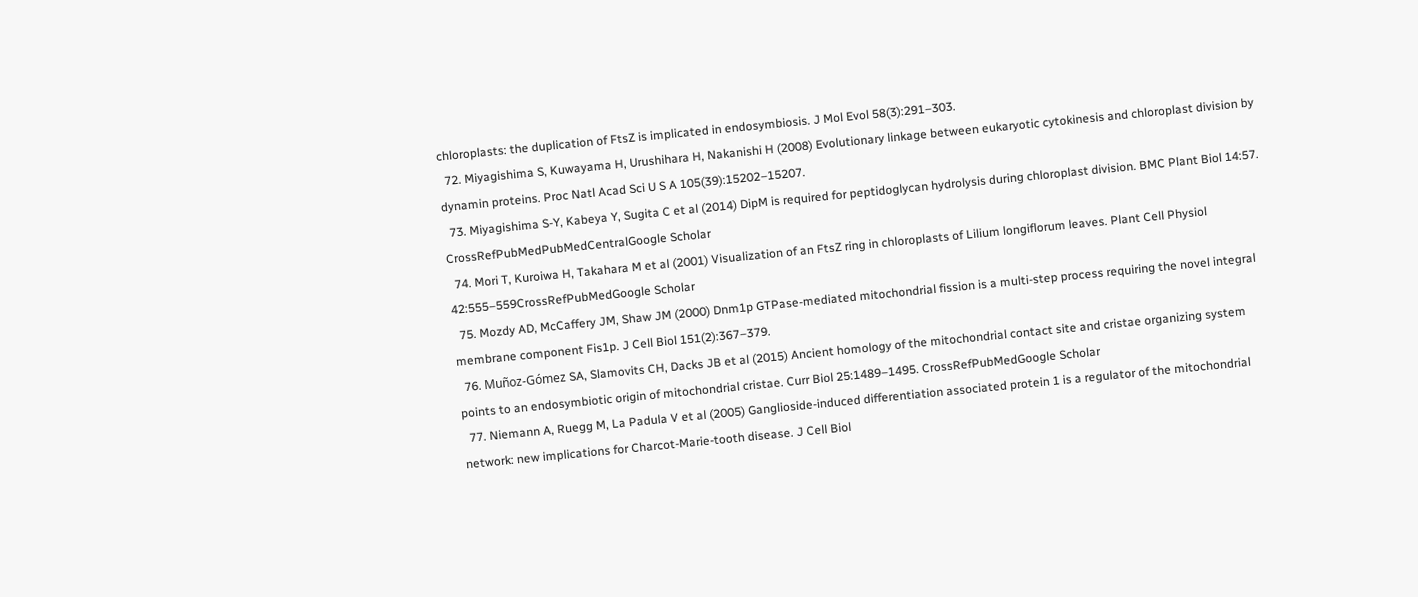chloroplasts: the duplication of FtsZ is implicated in endosymbiosis. J Mol Evol 58(3):291–303.
  72. Miyagishima S, Kuwayama H, Urushihara H, Nakanishi H (2008) Evolutionary linkage between eukaryotic cytokinesis and chloroplast division by dynamin proteins. Proc Natl Acad Sci U S A 105(39):15202–15207.
  73. Miyagishima S-Y, Kabeya Y, Sugita C et al (2014) DipM is required for peptidoglycan hydrolysis during chloroplast division. BMC Plant Biol 14:57. CrossRefPubMedPubMedCentralGoogle Scholar
  74. Mori T, Kuroiwa H, Takahara M et al (2001) Visualization of an FtsZ ring in chloroplasts of Lilium longiflorum leaves. Plant Cell Physiol 42:555–559CrossRefPubMedGoogle Scholar
  75. Mozdy AD, McCaffery JM, Shaw JM (2000) Dnm1p GTPase-mediated mitochondrial fission is a multi-step process requiring the novel integral membrane component Fis1p. J Cell Biol 151(2):367–379.
  76. Muñoz-Gómez SA, Slamovits CH, Dacks JB et al (2015) Ancient homology of the mitochondrial contact site and cristae organizing system points to an endosymbiotic origin of mitochondrial cristae. Curr Biol 25:1489–1495. CrossRefPubMedGoogle Scholar
  77. Niemann A, Ruegg M, La Padula V et al (2005) Ganglioside-induced differentiation associated protein 1 is a regulator of the mitochondrial network: new implications for Charcot-Marie-tooth disease. J Cell Biol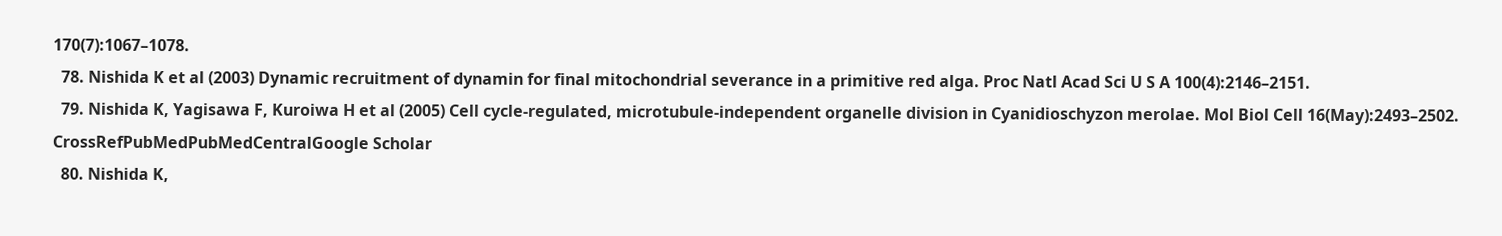170(7):1067–1078.
  78. Nishida K et al (2003) Dynamic recruitment of dynamin for final mitochondrial severance in a primitive red alga. Proc Natl Acad Sci U S A 100(4):2146–2151.
  79. Nishida K, Yagisawa F, Kuroiwa H et al (2005) Cell cycle-regulated, microtubule-independent organelle division in Cyanidioschyzon merolae. Mol Biol Cell 16(May):2493–2502. CrossRefPubMedPubMedCentralGoogle Scholar
  80. Nishida K,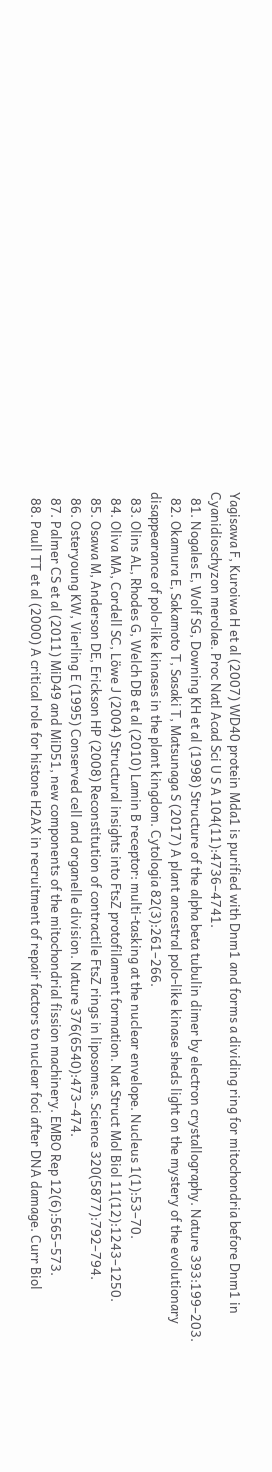Yagisawa F, Kuroiwa H et al (2007) WD40 protein Mda1 is purified with Dnm1 and forms a dividing ring for mitochondria before Dnm1 in Cyanidioschyzon merolae. Proc Natl Acad Sci U S A 104(11):4736–4741.
  81. Nogales E, Wolf SG, Downing KH et al (1998) Structure of the alpha beta tubulin dimer by electron crystallography. Nature 393:199–203.
  82. Okamura E, Sakamoto T, Sasaki T, Matsunaga S (2017) A plant ancestral polo-like kinase sheds light on the mystery of the evolutionary disappearance of polo-like kinases in the plant kingdom. Cytologia 82(3):261–266.
  83. Olins AL, Rhodes G, Welch DB et al (2010) Lamin B receptor: multi-tasking at the nuclear envelope. Nucleus 1(1):53–70.
  84. Oliva MA, Cordell SC, Löwe J (2004) Structural insights into FtsZ protofilament formation. Nat Struct Mol Biol 11(12):1243–1250.
  85. Osawa M, Anderson DE, Erickson HP (2008) Reconstitution of contractile FtsZ rings in liposomes. Science 320(5877):792–794.
  86. Osteryoung KW, Vierling E (1995) Conserved cell and organelle division. Nature 376(6540):473–474.
  87. Palmer CS et al (2011) MiD49 and MiD51, new components of the mitochondrial fission machinery. EMBO Rep 12(6):565–573.
  88. Paull TT et al (2000) A critical role for histone H2AX in recruitment of repair factors to nuclear foci after DNA damage. Curr Biol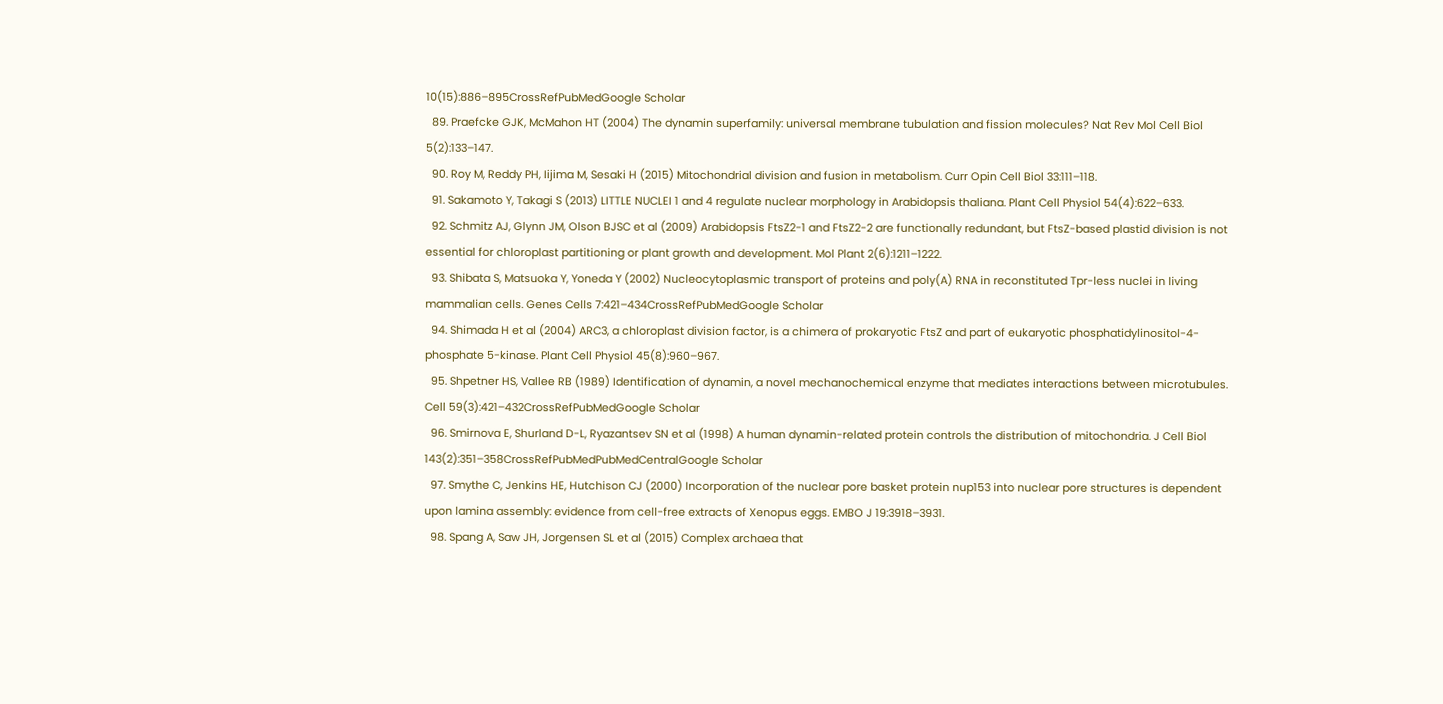10(15):886–895CrossRefPubMedGoogle Scholar
  89. Praefcke GJK, McMahon HT (2004) The dynamin superfamily: universal membrane tubulation and fission molecules? Nat Rev Mol Cell Biol 5(2):133–147.
  90. Roy M, Reddy PH, Iijima M, Sesaki H (2015) Mitochondrial division and fusion in metabolism. Curr Opin Cell Biol 33:111–118.
  91. Sakamoto Y, Takagi S (2013) LITTLE NUCLEI 1 and 4 regulate nuclear morphology in Arabidopsis thaliana. Plant Cell Physiol 54(4):622–633.
  92. Schmitz AJ, Glynn JM, Olson BJSC et al (2009) Arabidopsis FtsZ2-1 and FtsZ2-2 are functionally redundant, but FtsZ-based plastid division is not essential for chloroplast partitioning or plant growth and development. Mol Plant 2(6):1211–1222.
  93. Shibata S, Matsuoka Y, Yoneda Y (2002) Nucleocytoplasmic transport of proteins and poly(A) RNA in reconstituted Tpr-less nuclei in living mammalian cells. Genes Cells 7:421–434CrossRefPubMedGoogle Scholar
  94. Shimada H et al (2004) ARC3, a chloroplast division factor, is a chimera of prokaryotic FtsZ and part of eukaryotic phosphatidylinositol-4-phosphate 5-kinase. Plant Cell Physiol 45(8):960–967.
  95. Shpetner HS, Vallee RB (1989) Identification of dynamin, a novel mechanochemical enzyme that mediates interactions between microtubules. Cell 59(3):421–432CrossRefPubMedGoogle Scholar
  96. Smirnova E, Shurland D-L, Ryazantsev SN et al (1998) A human dynamin-related protein controls the distribution of mitochondria. J Cell Biol 143(2):351–358CrossRefPubMedPubMedCentralGoogle Scholar
  97. Smythe C, Jenkins HE, Hutchison CJ (2000) Incorporation of the nuclear pore basket protein nup153 into nuclear pore structures is dependent upon lamina assembly: evidence from cell-free extracts of Xenopus eggs. EMBO J 19:3918–3931.
  98. Spang A, Saw JH, Jorgensen SL et al (2015) Complex archaea that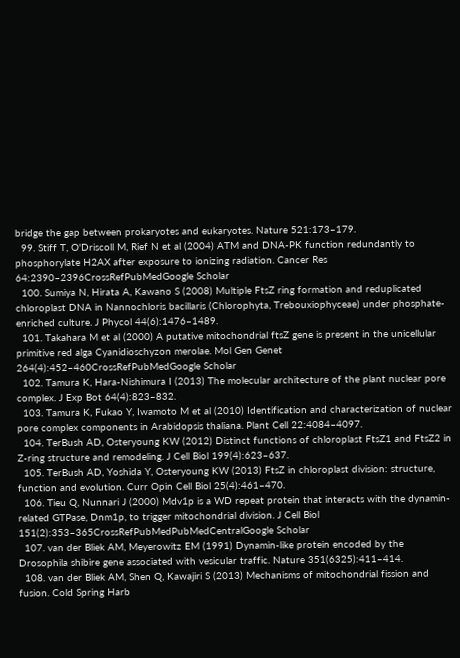bridge the gap between prokaryotes and eukaryotes. Nature 521:173–179.
  99. Stiff T, O'Driscoll M, Rief N et al (2004) ATM and DNA-PK function redundantly to phosphorylate H2AX after exposure to ionizing radiation. Cancer Res 64:2390–2396CrossRefPubMedGoogle Scholar
  100. Sumiya N, Hirata A, Kawano S (2008) Multiple FtsZ ring formation and reduplicated chloroplast DNA in Nannochloris bacillaris (Chlorophyta, Trebouxiophyceae) under phosphate-enriched culture. J Phycol 44(6):1476–1489.
  101. Takahara M et al (2000) A putative mitochondrial ftsZ gene is present in the unicellular primitive red alga Cyanidioschyzon merolae. Mol Gen Genet 264(4):452–460CrossRefPubMedGoogle Scholar
  102. Tamura K, Hara-Nishimura I (2013) The molecular architecture of the plant nuclear pore complex. J Exp Bot 64(4):823–832.
  103. Tamura K, Fukao Y, Iwamoto M et al (2010) Identification and characterization of nuclear pore complex components in Arabidopsis thaliana. Plant Cell 22:4084–4097.
  104. TerBush AD, Osteryoung KW (2012) Distinct functions of chloroplast FtsZ1 and FtsZ2 in Z-ring structure and remodeling. J Cell Biol 199(4):623–637.
  105. TerBush AD, Yoshida Y, Osteryoung KW (2013) FtsZ in chloroplast division: structure, function and evolution. Curr Opin Cell Biol 25(4):461–470.
  106. Tieu Q, Nunnari J (2000) Mdv1p is a WD repeat protein that interacts with the dynamin-related GTPase, Dnm1p, to trigger mitochondrial division. J Cell Biol 151(2):353–365CrossRefPubMedPubMedCentralGoogle Scholar
  107. van der Bliek AM, Meyerowitz EM (1991) Dynamin-like protein encoded by the Drosophila shibire gene associated with vesicular traffic. Nature 351(6325):411–414.
  108. van der Bliek AM, Shen Q, Kawajiri S (2013) Mechanisms of mitochondrial fission and fusion. Cold Spring Harb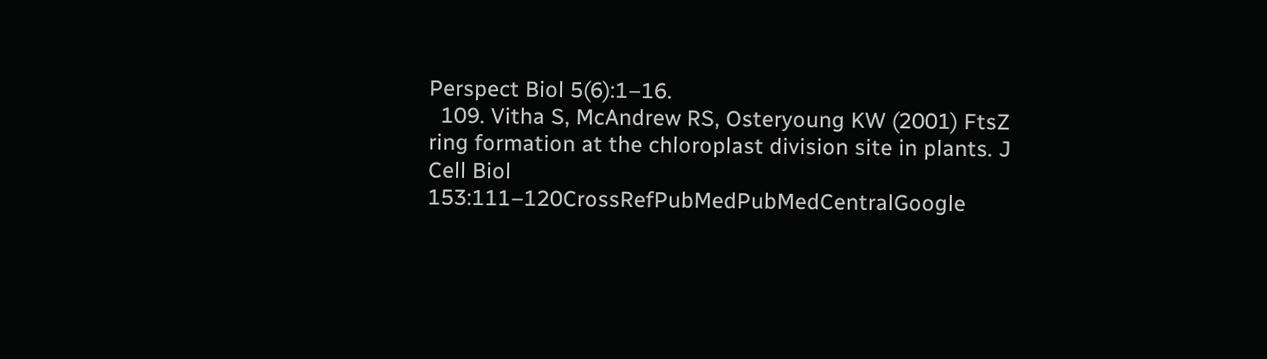Perspect Biol 5(6):1–16.
  109. Vitha S, McAndrew RS, Osteryoung KW (2001) FtsZ ring formation at the chloroplast division site in plants. J Cell Biol 153:111–120CrossRefPubMedPubMedCentralGoogle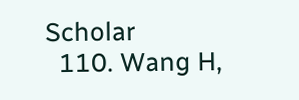Scholar
  110. Wang H,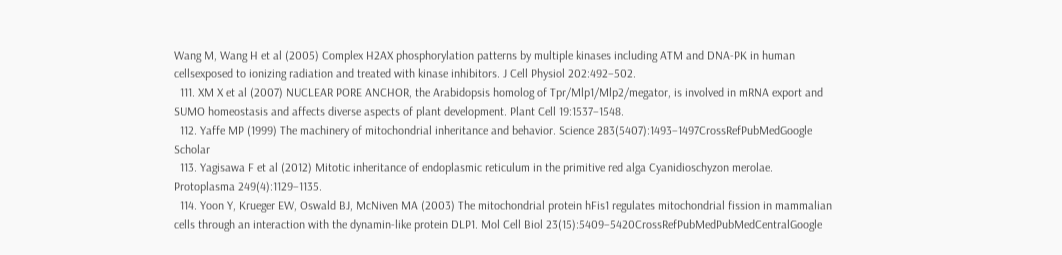Wang M, Wang H et al (2005) Complex H2AX phosphorylation patterns by multiple kinases including ATM and DNA-PK in human cellsexposed to ionizing radiation and treated with kinase inhibitors. J Cell Physiol 202:492–502.
  111. XM X et al (2007) NUCLEAR PORE ANCHOR, the Arabidopsis homolog of Tpr/Mlp1/Mlp2/megator, is involved in mRNA export and SUMO homeostasis and affects diverse aspects of plant development. Plant Cell 19:1537–1548.
  112. Yaffe MP (1999) The machinery of mitochondrial inheritance and behavior. Science 283(5407):1493–1497CrossRefPubMedGoogle Scholar
  113. Yagisawa F et al (2012) Mitotic inheritance of endoplasmic reticulum in the primitive red alga Cyanidioschyzon merolae. Protoplasma 249(4):1129–1135.
  114. Yoon Y, Krueger EW, Oswald BJ, McNiven MA (2003) The mitochondrial protein hFis1 regulates mitochondrial fission in mammalian cells through an interaction with the dynamin-like protein DLP1. Mol Cell Biol 23(15):5409–5420CrossRefPubMedPubMedCentralGoogle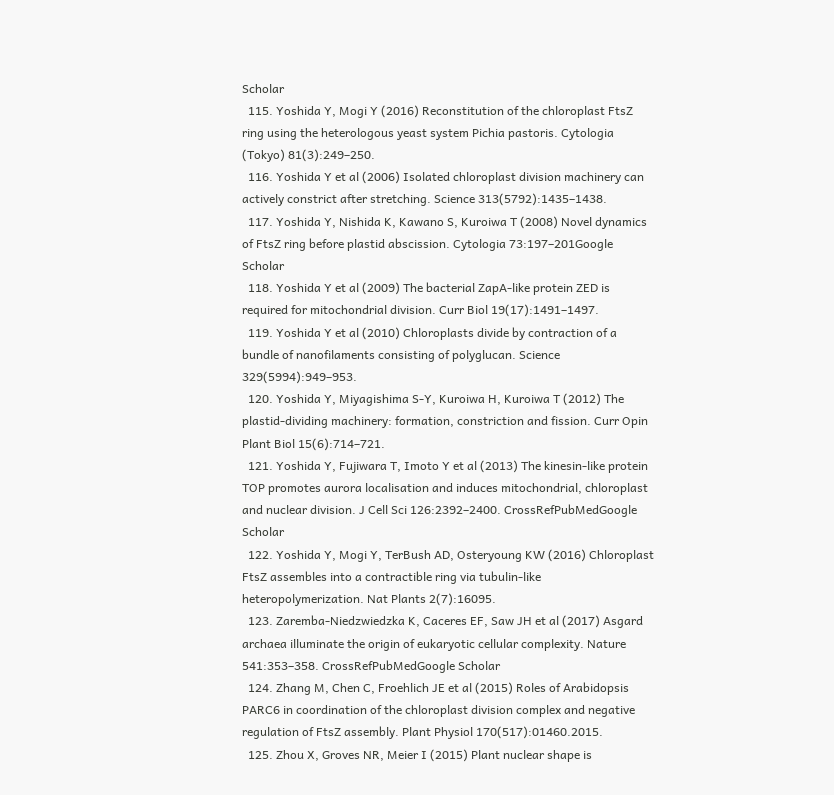Scholar
  115. Yoshida Y, Mogi Y (2016) Reconstitution of the chloroplast FtsZ ring using the heterologous yeast system Pichia pastoris. Cytologia (Tokyo) 81(3):249–250.
  116. Yoshida Y et al (2006) Isolated chloroplast division machinery can actively constrict after stretching. Science 313(5792):1435–1438.
  117. Yoshida Y, Nishida K, Kawano S, Kuroiwa T (2008) Novel dynamics of FtsZ ring before plastid abscission. Cytologia 73:197–201Google Scholar
  118. Yoshida Y et al (2009) The bacterial ZapA-like protein ZED is required for mitochondrial division. Curr Biol 19(17):1491–1497.
  119. Yoshida Y et al (2010) Chloroplasts divide by contraction of a bundle of nanofilaments consisting of polyglucan. Science 329(5994):949–953.
  120. Yoshida Y, Miyagishima S-Y, Kuroiwa H, Kuroiwa T (2012) The plastid-dividing machinery: formation, constriction and fission. Curr Opin Plant Biol 15(6):714–721.
  121. Yoshida Y, Fujiwara T, Imoto Y et al (2013) The kinesin-like protein TOP promotes aurora localisation and induces mitochondrial, chloroplast and nuclear division. J Cell Sci 126:2392–2400. CrossRefPubMedGoogle Scholar
  122. Yoshida Y, Mogi Y, TerBush AD, Osteryoung KW (2016) Chloroplast FtsZ assembles into a contractible ring via tubulin-like heteropolymerization. Nat Plants 2(7):16095.
  123. Zaremba-Niedzwiedzka K, Caceres EF, Saw JH et al (2017) Asgard archaea illuminate the origin of eukaryotic cellular complexity. Nature 541:353–358. CrossRefPubMedGoogle Scholar
  124. Zhang M, Chen C, Froehlich JE et al (2015) Roles of Arabidopsis PARC6 in coordination of the chloroplast division complex and negative regulation of FtsZ assembly. Plant Physiol 170(517):01460.2015.
  125. Zhou X, Groves NR, Meier I (2015) Plant nuclear shape is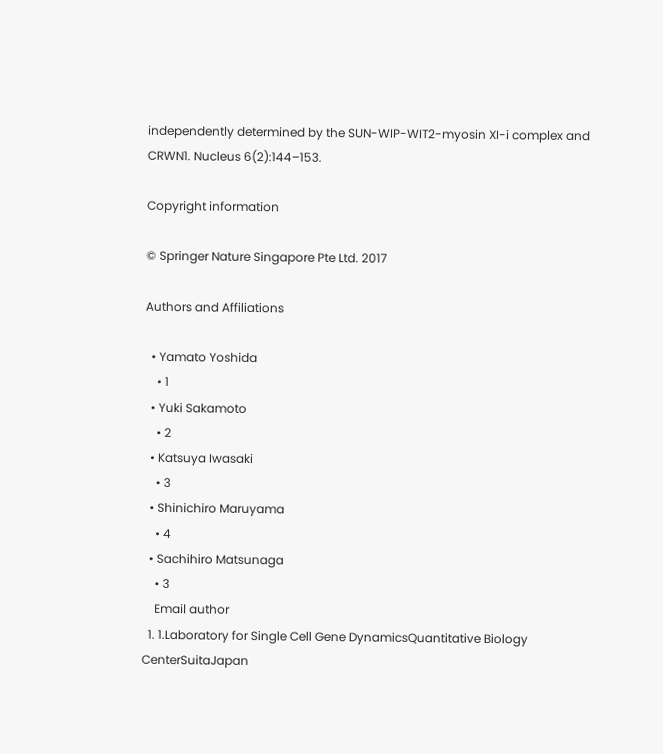independently determined by the SUN-WIP-WIT2-myosin XI-i complex and CRWN1. Nucleus 6(2):144–153.

Copyright information

© Springer Nature Singapore Pte Ltd. 2017

Authors and Affiliations

  • Yamato Yoshida
    • 1
  • Yuki Sakamoto
    • 2
  • Katsuya Iwasaki
    • 3
  • Shinichiro Maruyama
    • 4
  • Sachihiro Matsunaga
    • 3
    Email author
  1. 1.Laboratory for Single Cell Gene DynamicsQuantitative Biology CenterSuitaJapan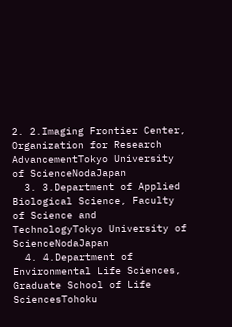2. 2.Imaging Frontier Center, Organization for Research AdvancementTokyo University of ScienceNodaJapan
  3. 3.Department of Applied Biological Science, Faculty of Science and TechnologyTokyo University of ScienceNodaJapan
  4. 4.Department of Environmental Life Sciences, Graduate School of Life SciencesTohoku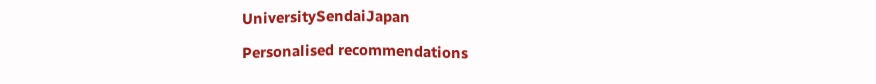UniversitySendaiJapan

Personalised recommendations